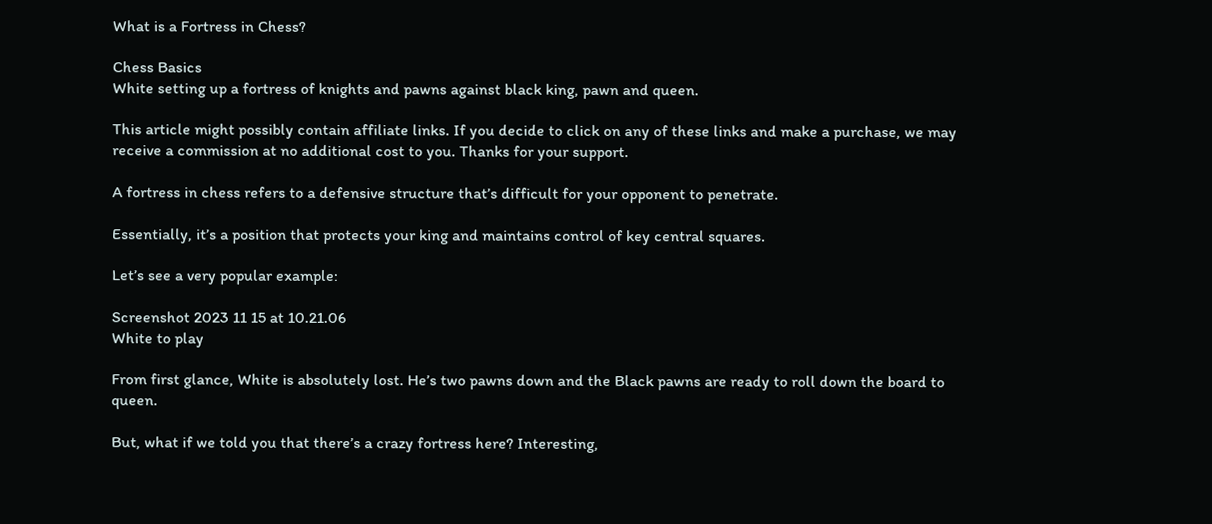What is a Fortress in Chess?

Chess Basics
White setting up a fortress of knights and pawns against black king, pawn and queen.

This article might possibly contain affiliate links. If you decide to click on any of these links and make a purchase, we may receive a commission at no additional cost to you. Thanks for your support.

A fortress in chess refers to a defensive structure that’s difficult for your opponent to penetrate.

Essentially, it’s a position that protects your king and maintains control of key central squares.

Let’s see a very popular example:

Screenshot 2023 11 15 at 10.21.06
White to play

From first glance, White is absolutely lost. He’s two pawns down and the Black pawns are ready to roll down the board to queen.

But, what if we told you that there’s a crazy fortress here? Interesting,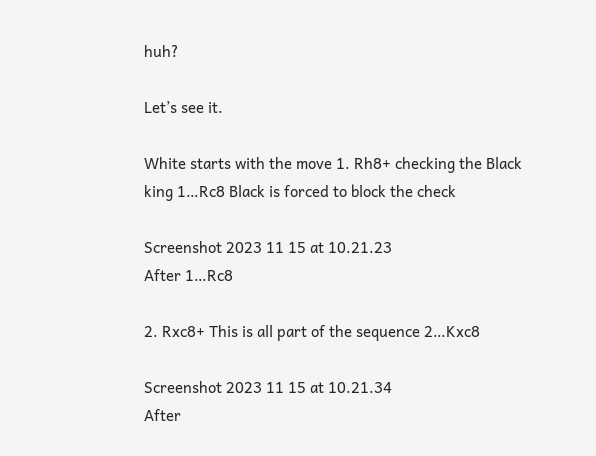huh?

Let’s see it.

White starts with the move 1. Rh8+ checking the Black king 1…Rc8 Black is forced to block the check

Screenshot 2023 11 15 at 10.21.23
After 1…Rc8

2. Rxc8+ This is all part of the sequence 2…Kxc8

Screenshot 2023 11 15 at 10.21.34
After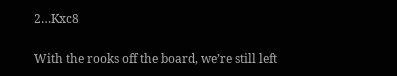2…Kxc8

With the rooks off the board, we’re still left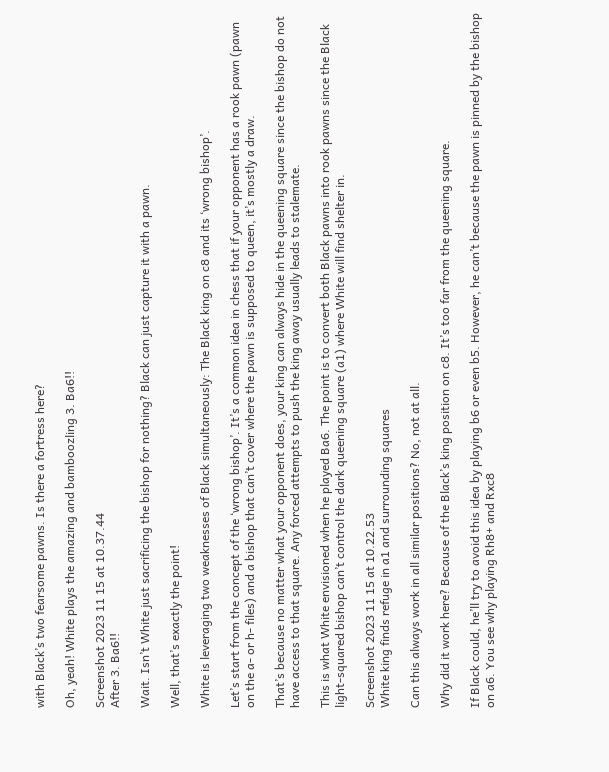with Black’s two fearsome pawns. Is there a fortress here?

Oh, yeah! White plays the amazing and bamboozling 3. Ba6!!

Screenshot 2023 11 15 at 10.37.44
After 3. Ba6!!

Wait. Isn’t White just sacrificing the bishop for nothing? Black can just capture it with a pawn.

Well, that’s exactly the point!

White is leveraging two weaknesses of Black simultaneously: The Black king on c8 and its ‘wrong bishop’.

Let’s start from the concept of the ‘wrong bishop’. It’s a common idea in chess that if your opponent has a rook pawn (pawn on the a- or h- files) and a bishop that can’t cover where the pawn is supposed to queen, it’s mostly a draw.

That’s because no matter what your opponent does, your king can always hide in the queening square since the bishop do not have access to that square. Any forced attempts to push the king away usually leads to stalemate.

This is what White envisioned when he played Ba6. The point is to convert both Black pawns into rook pawns since the Black light-squared bishop can’t control the dark queening square (a1) where White will find shelter in.

Screenshot 2023 11 15 at 10.22.53
White king finds refuge in a1 and surrounding squares

Can this always work in all similar positions? No, not at all.

Why did it work here? Because of the Black’s king position on c8. It’s too far from the queening square.

If Black could, he’ll try to avoid this idea by playing b6 or even b5. However, he can’t because the pawn is pinned by the bishop on a6. You see why playing Rh8+ and Rxc8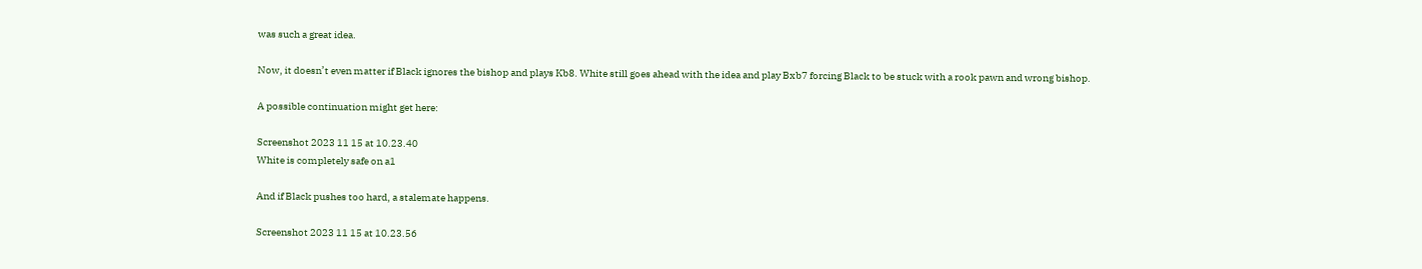was such a great idea.

Now, it doesn’t even matter if Black ignores the bishop and plays Kb8. White still goes ahead with the idea and play Bxb7 forcing Black to be stuck with a rook pawn and wrong bishop.

A possible continuation might get here:

Screenshot 2023 11 15 at 10.23.40
White is completely safe on a1

And if Black pushes too hard, a stalemate happens.

Screenshot 2023 11 15 at 10.23.56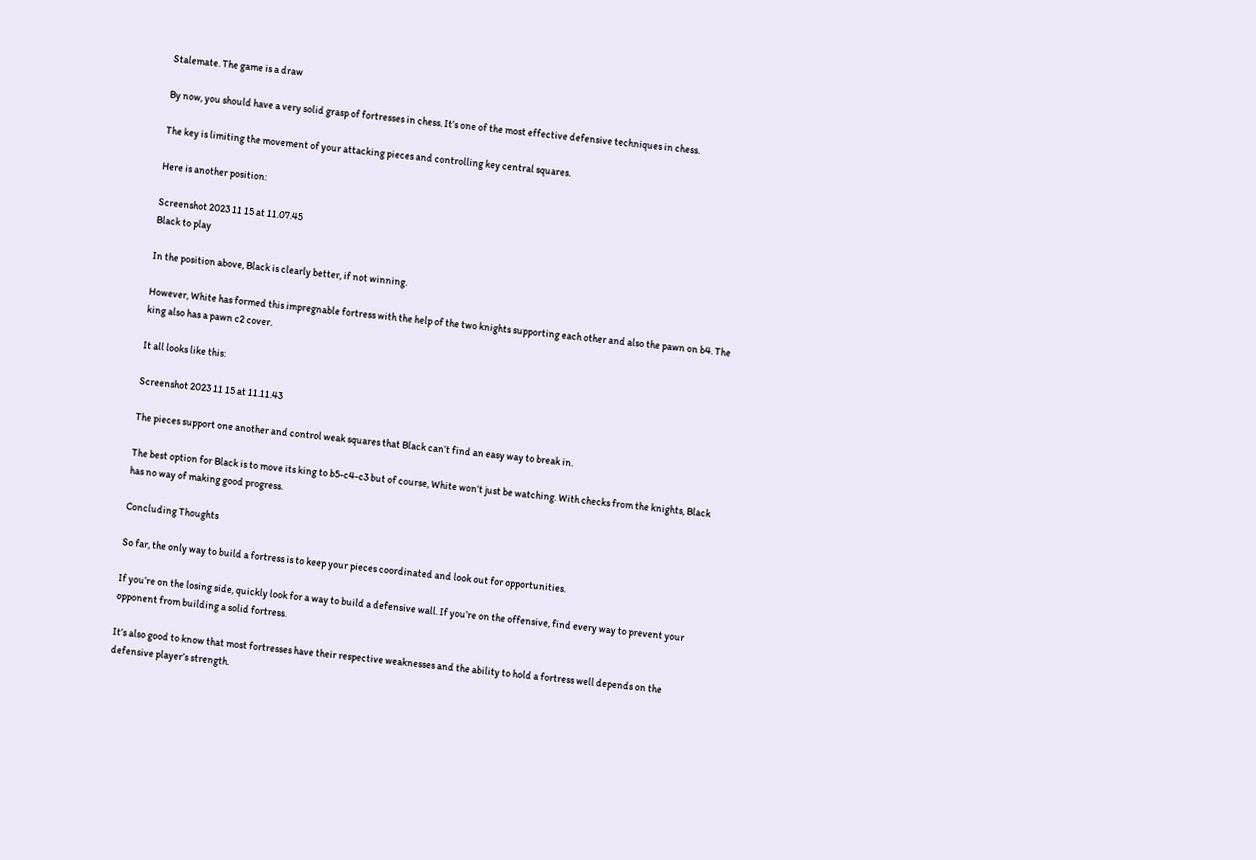Stalemate. The game is a draw

By now, you should have a very solid grasp of fortresses in chess. It’s one of the most effective defensive techniques in chess.

The key is limiting the movement of your attacking pieces and controlling key central squares.

Here is another position:

Screenshot 2023 11 15 at 11.07.45
Black to play

In the position above, Black is clearly better, if not winning.

However, White has formed this impregnable fortress with the help of the two knights supporting each other and also the pawn on b4. The king also has a pawn c2 cover.

It all looks like this:

Screenshot 2023 11 15 at 11.11.43

The pieces support one another and control weak squares that Black can’t find an easy way to break in.

The best option for Black is to move its king to b5-c4-c3 but of course, White won’t just be watching. With checks from the knights, Black has no way of making good progress.

Concluding Thoughts

So far, the only way to build a fortress is to keep your pieces coordinated and look out for opportunities.

If you’re on the losing side, quickly look for a way to build a defensive wall. If you’re on the offensive, find every way to prevent your opponent from building a solid fortress.

It’s also good to know that most fortresses have their respective weaknesses and the ability to hold a fortress well depends on the defensive player’s strength.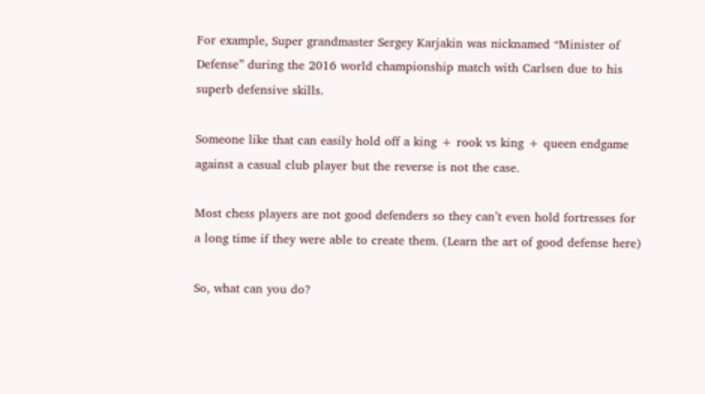For example, Super grandmaster Sergey Karjakin was nicknamed “Minister of Defense” during the 2016 world championship match with Carlsen due to his superb defensive skills.

Someone like that can easily hold off a king + rook vs king + queen endgame against a casual club player but the reverse is not the case.

Most chess players are not good defenders so they can’t even hold fortresses for a long time if they were able to create them. (Learn the art of good defense here)

So, what can you do?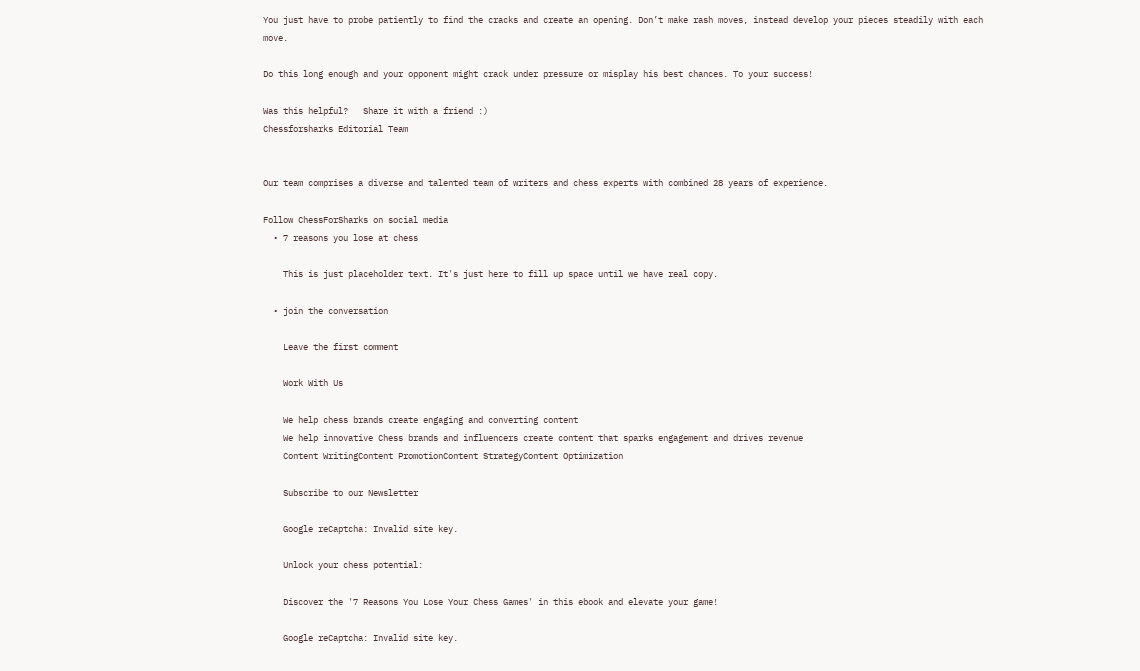You just have to probe patiently to find the cracks and create an opening. Don’t make rash moves, instead develop your pieces steadily with each move.

Do this long enough and your opponent might crack under pressure or misplay his best chances. To your success!

Was this helpful?   Share it with a friend :)
Chessforsharks Editorial Team


Our team comprises a diverse and talented team of writers and chess experts with combined 28 years of experience.

Follow ChessForSharks on social media
  • 7 reasons you lose at chess

    This is just placeholder text. It's just here to fill up space until we have real copy.

  • join the conversation

    Leave the first comment

    Work With Us

    We help chess brands create engaging and converting content
    We help innovative Chess brands and influencers create content that sparks engagement and drives revenue
    Content WritingContent PromotionContent StrategyContent Optimization

    Subscribe to our Newsletter

    Google reCaptcha: Invalid site key.

    Unlock your chess potential:

    Discover the '7 Reasons You Lose Your Chess Games' in this ebook and elevate your game!

    Google reCaptcha: Invalid site key.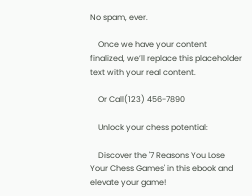No spam, ever.

    Once we have your content finalized, we’ll replace this placeholder text with your real content.

    Or Call(123) 456-7890

    Unlock your chess potential:

    Discover the '7 Reasons You Lose Your Chess Games' in this ebook and elevate your game!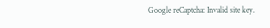Google reCaptcha: Invalid site key.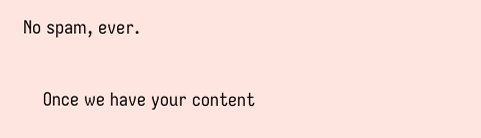No spam, ever.

    Once we have your content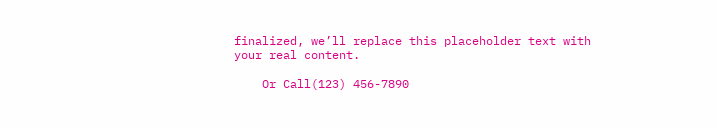finalized, we’ll replace this placeholder text with your real content.

    Or Call(123) 456-7890